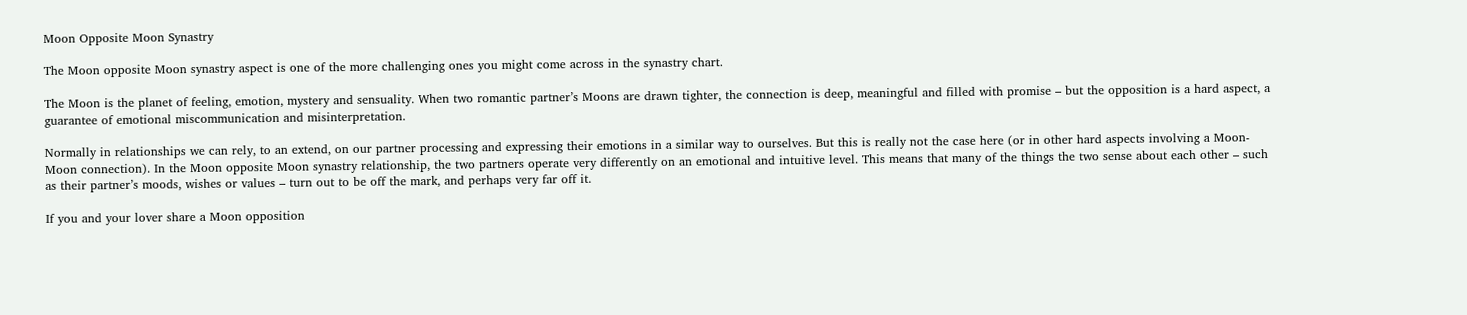Moon Opposite Moon Synastry

The Moon opposite Moon synastry aspect is one of the more challenging ones you might come across in the synastry chart.

The Moon is the planet of feeling, emotion, mystery and sensuality. When two romantic partner’s Moons are drawn tighter, the connection is deep, meaningful and filled with promise – but the opposition is a hard aspect, a guarantee of emotional miscommunication and misinterpretation.

Normally in relationships we can rely, to an extend, on our partner processing and expressing their emotions in a similar way to ourselves. But this is really not the case here (or in other hard aspects involving a Moon-Moon connection). In the Moon opposite Moon synastry relationship, the two partners operate very differently on an emotional and intuitive level. This means that many of the things the two sense about each other – such as their partner’s moods, wishes or values – turn out to be off the mark, and perhaps very far off it.

If you and your lover share a Moon opposition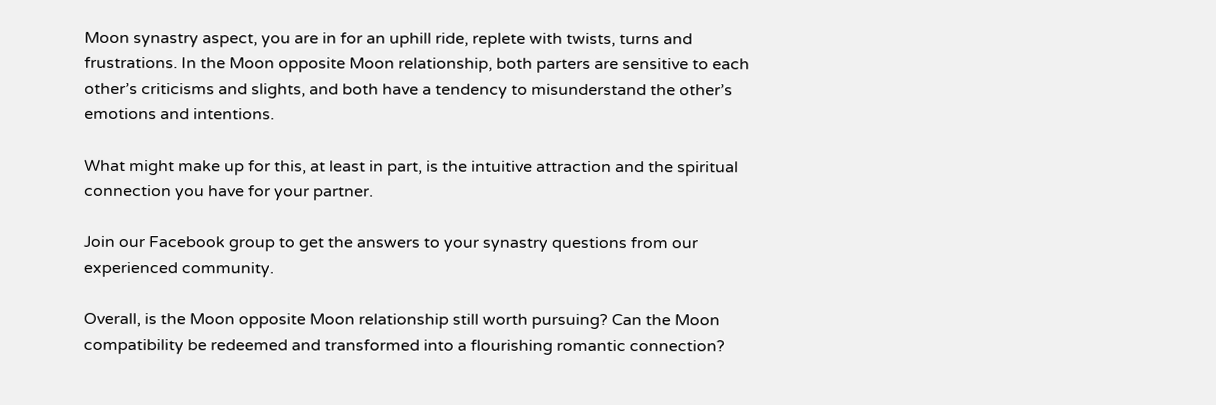Moon synastry aspect, you are in for an uphill ride, replete with twists, turns and frustrations. In the Moon opposite Moon relationship, both parters are sensitive to each other’s criticisms and slights, and both have a tendency to misunderstand the other’s emotions and intentions.

What might make up for this, at least in part, is the intuitive attraction and the spiritual connection you have for your partner.

Join our Facebook group to get the answers to your synastry questions from our experienced community.

Overall, is the Moon opposite Moon relationship still worth pursuing? Can the Moon compatibility be redeemed and transformed into a flourishing romantic connection?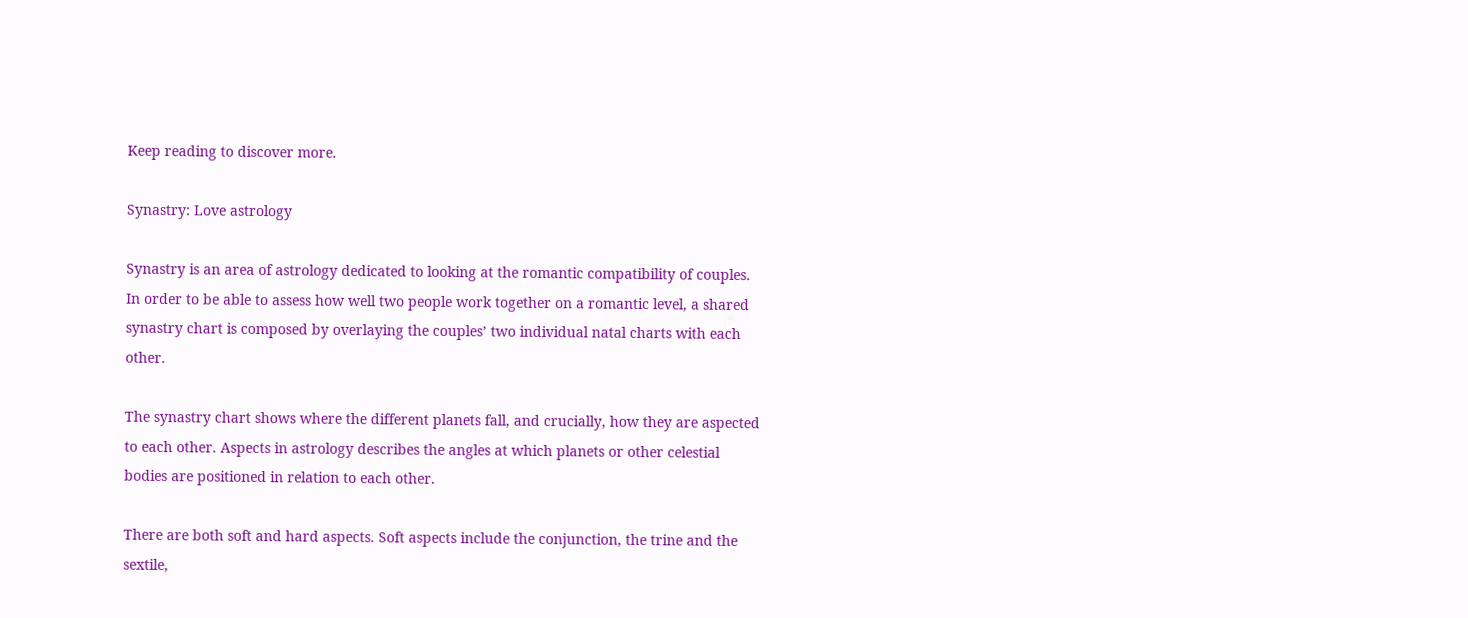Keep reading to discover more.

Synastry: Love astrology

Synastry is an area of astrology dedicated to looking at the romantic compatibility of couples. In order to be able to assess how well two people work together on a romantic level, a shared synastry chart is composed by overlaying the couples’ two individual natal charts with each other.

The synastry chart shows where the different planets fall, and crucially, how they are aspected to each other. Aspects in astrology describes the angles at which planets or other celestial bodies are positioned in relation to each other.

There are both soft and hard aspects. Soft aspects include the conjunction, the trine and the sextile,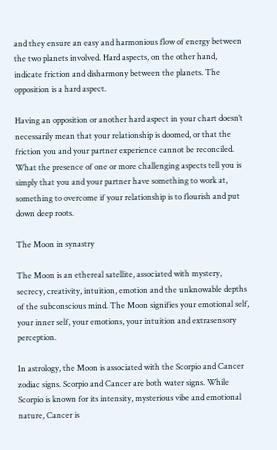and they ensure an easy and harmonious flow of energy between the two planets involved. Hard aspects, on the other hand, indicate friction and disharmony between the planets. The opposition is a hard aspect.

Having an opposition or another hard aspect in your chart doesn’t necessarily mean that your relationship is doomed, or that the friction you and your partner experience cannot be reconciled. What the presence of one or more challenging aspects tell you is simply that you and your partner have something to work at, something to overcome if your relationship is to flourish and put down deep roots.

The Moon in synastry

The Moon is an ethereal satellite, associated with mystery, secrecy, creativity, intuition, emotion and the unknowable depths of the subconscious mind. The Moon signifies your emotional self, your inner self, your emotions, your intuition and extrasensory perception.

In astrology, the Moon is associated with the Scorpio and Cancer zodiac signs. Scorpio and Cancer are both water signs. While Scorpio is known for its intensity, mysterious vibe and emotional nature, Cancer is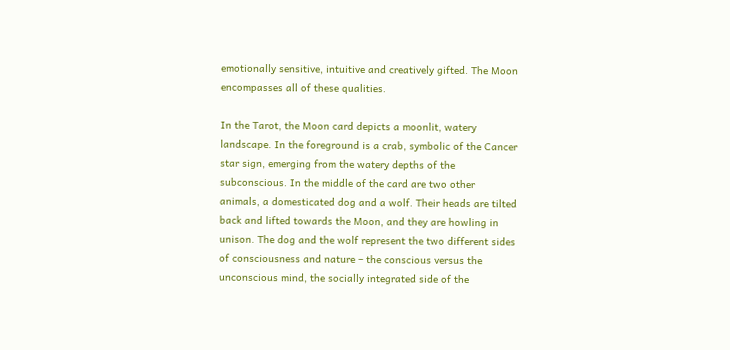emotionally sensitive, intuitive and creatively gifted. The Moon encompasses all of these qualities.

In the Tarot, the Moon card depicts a moonlit, watery landscape. In the foreground is a crab, symbolic of the Cancer star sign, emerging from the watery depths of the subconscious. In the middle of the card are two other animals, a domesticated dog and a wolf. Their heads are tilted back and lifted towards the Moon, and they are howling in unison. The dog and the wolf represent the two different sides of consciousness and nature – the conscious versus the unconscious mind, the socially integrated side of the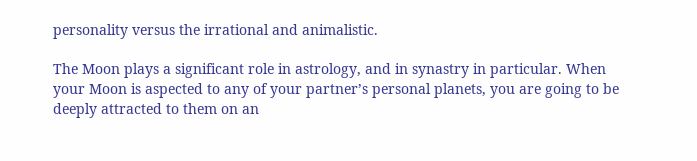personality versus the irrational and animalistic.

The Moon plays a significant role in astrology, and in synastry in particular. When your Moon is aspected to any of your partner’s personal planets, you are going to be deeply attracted to them on an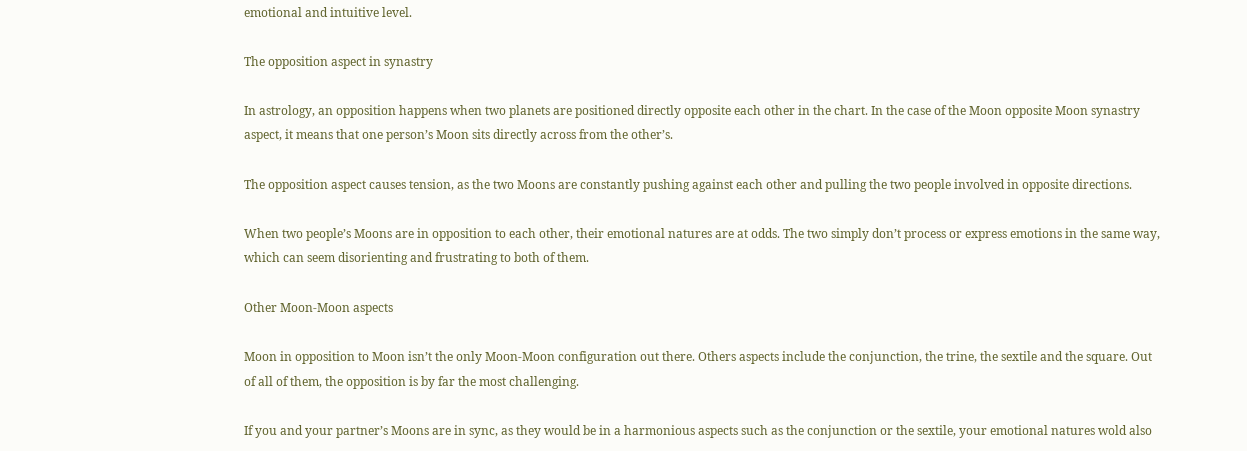emotional and intuitive level.

The opposition aspect in synastry

In astrology, an opposition happens when two planets are positioned directly opposite each other in the chart. In the case of the Moon opposite Moon synastry aspect, it means that one person’s Moon sits directly across from the other’s.

The opposition aspect causes tension, as the two Moons are constantly pushing against each other and pulling the two people involved in opposite directions.

When two people’s Moons are in opposition to each other, their emotional natures are at odds. The two simply don’t process or express emotions in the same way, which can seem disorienting and frustrating to both of them.

Other Moon-Moon aspects

Moon in opposition to Moon isn’t the only Moon-Moon configuration out there. Others aspects include the conjunction, the trine, the sextile and the square. Out of all of them, the opposition is by far the most challenging.

If you and your partner’s Moons are in sync, as they would be in a harmonious aspects such as the conjunction or the sextile, your emotional natures wold also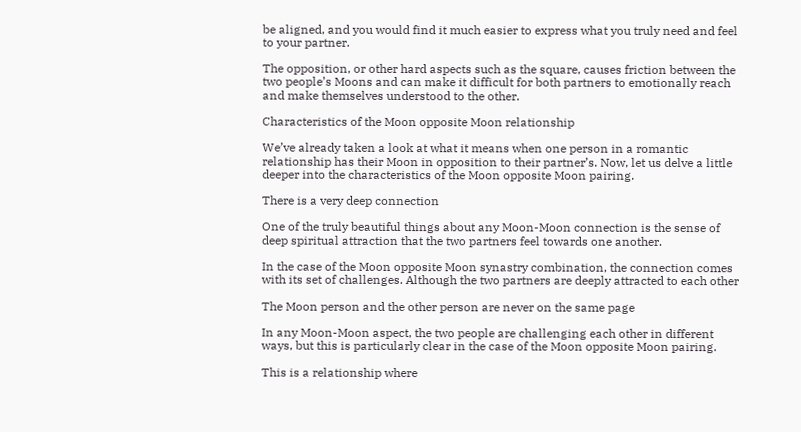be aligned, and you would find it much easier to express what you truly need and feel to your partner.

The opposition, or other hard aspects such as the square, causes friction between the two people’s Moons and can make it difficult for both partners to emotionally reach and make themselves understood to the other.

Characteristics of the Moon opposite Moon relationship

We’ve already taken a look at what it means when one person in a romantic relationship has their Moon in opposition to their partner’s. Now, let us delve a little deeper into the characteristics of the Moon opposite Moon pairing.

There is a very deep connection

One of the truly beautiful things about any Moon-Moon connection is the sense of deep spiritual attraction that the two partners feel towards one another.

In the case of the Moon opposite Moon synastry combination, the connection comes with its set of challenges. Although the two partners are deeply attracted to each other

The Moon person and the other person are never on the same page

In any Moon-Moon aspect, the two people are challenging each other in different ways, but this is particularly clear in the case of the Moon opposite Moon pairing.

This is a relationship where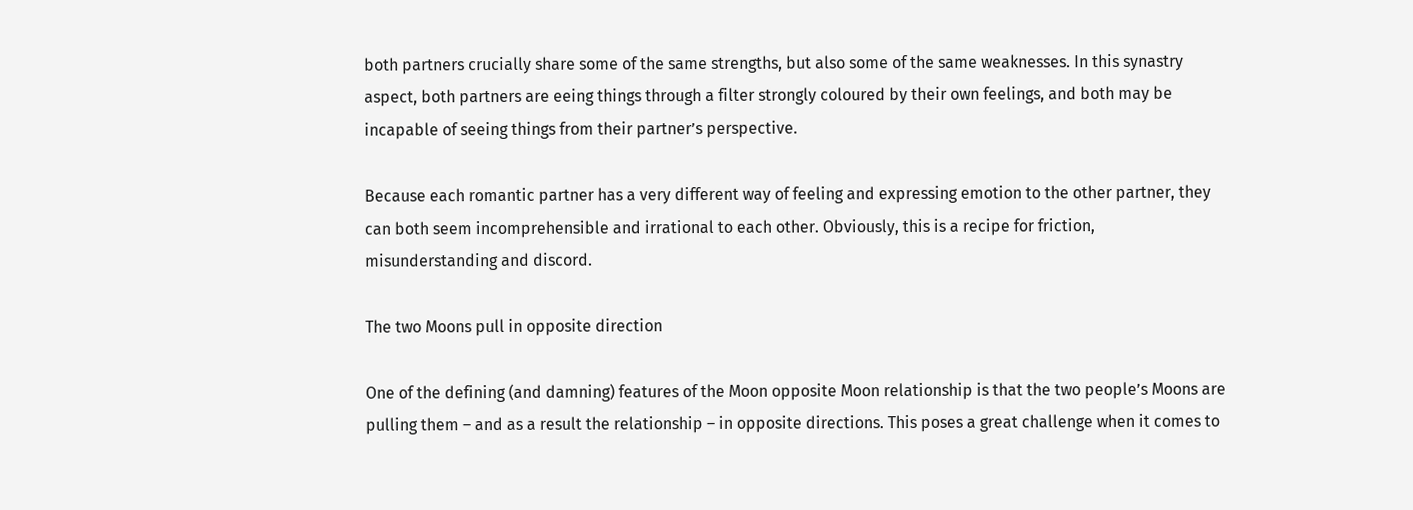both partners crucially share some of the same strengths, but also some of the same weaknesses. In this synastry aspect, both partners are eeing things through a filter strongly coloured by their own feelings, and both may be incapable of seeing things from their partner’s perspective.

Because each romantic partner has a very different way of feeling and expressing emotion to the other partner, they can both seem incomprehensible and irrational to each other. Obviously, this is a recipe for friction, misunderstanding and discord.

The two Moons pull in opposite direction

One of the defining (and damning) features of the Moon opposite Moon relationship is that the two people’s Moons are pulling them – and as a result the relationship – in opposite directions. This poses a great challenge when it comes to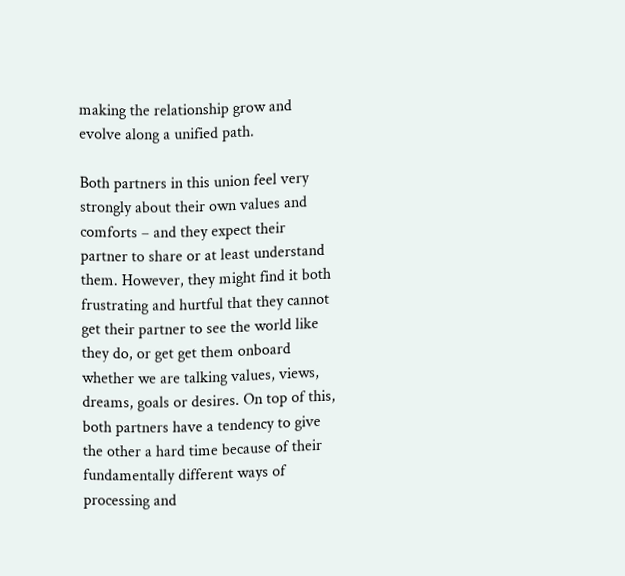making the relationship grow and evolve along a unified path.

Both partners in this union feel very strongly about their own values and comforts – and they expect their partner to share or at least understand them. However, they might find it both frustrating and hurtful that they cannot get their partner to see the world like they do, or get get them onboard whether we are talking values, views, dreams, goals or desires. On top of this, both partners have a tendency to give the other a hard time because of their fundamentally different ways of processing and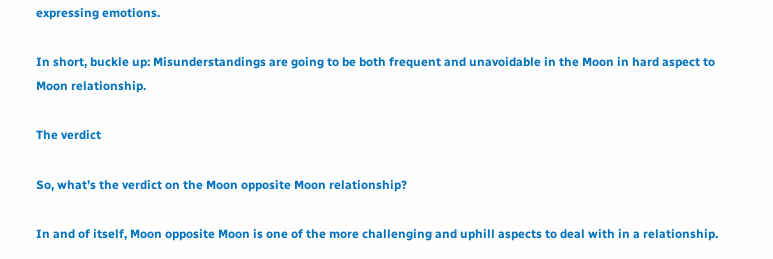expressing emotions.

In short, buckle up: Misunderstandings are going to be both frequent and unavoidable in the Moon in hard aspect to Moon relationship.

The verdict

So, what’s the verdict on the Moon opposite Moon relationship?

In and of itself, Moon opposite Moon is one of the more challenging and uphill aspects to deal with in a relationship.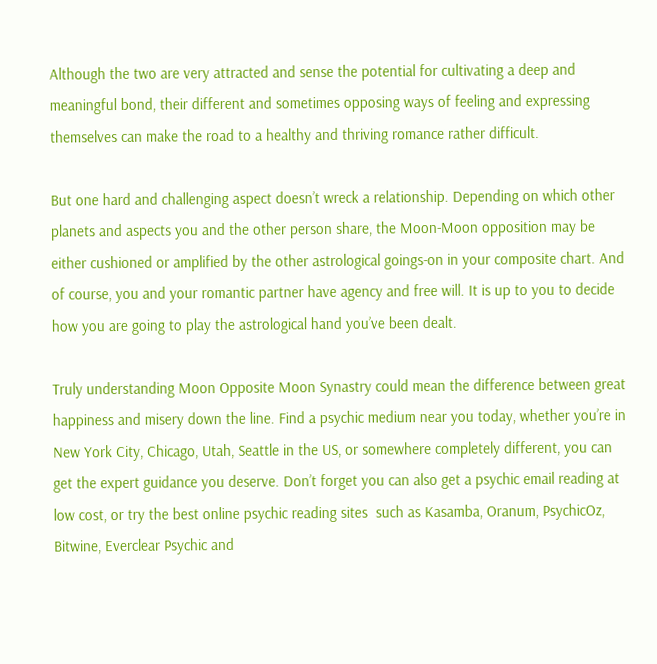Although the two are very attracted and sense the potential for cultivating a deep and meaningful bond, their different and sometimes opposing ways of feeling and expressing themselves can make the road to a healthy and thriving romance rather difficult.

But one hard and challenging aspect doesn’t wreck a relationship. Depending on which other planets and aspects you and the other person share, the Moon-Moon opposition may be either cushioned or amplified by the other astrological goings-on in your composite chart. And of course, you and your romantic partner have agency and free will. It is up to you to decide how you are going to play the astrological hand you’ve been dealt.

Truly understanding Moon Opposite Moon Synastry could mean the difference between great happiness and misery down the line. Find a psychic medium near you today, whether you’re in New York City, Chicago, Utah, Seattle in the US, or somewhere completely different, you can get the expert guidance you deserve. Don’t forget you can also get a psychic email reading at low cost, or try the best online psychic reading sites  such as Kasamba, Oranum, PsychicOz, Bitwine, Everclear Psychic and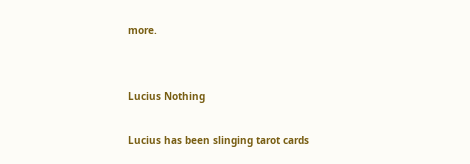more.


Lucius Nothing

Lucius has been slinging tarot cards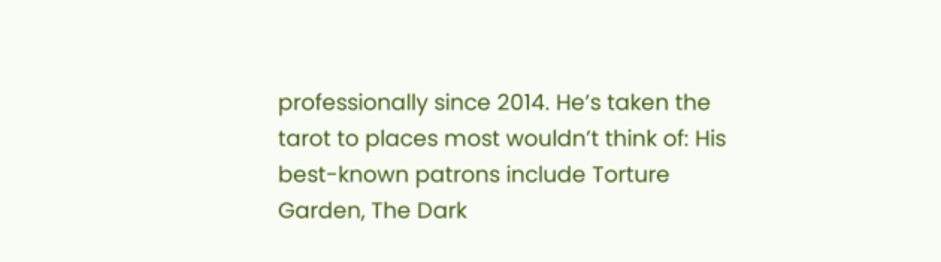professionally since 2014. He’s taken the tarot to places most wouldn’t think of: His best-known patrons include Torture Garden, The Dark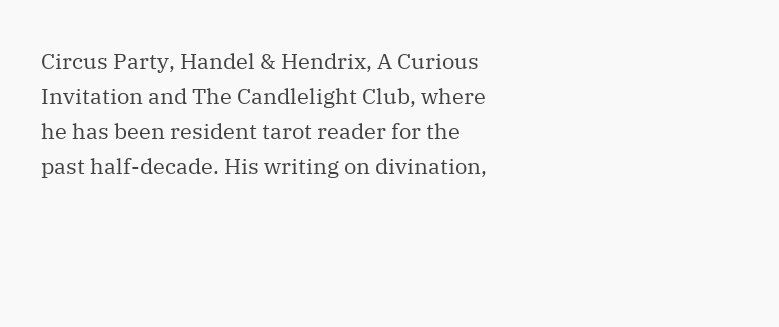Circus Party, Handel & Hendrix, A Curious Invitation and The Candlelight Club, where he has been resident tarot reader for the past half-decade. His writing on divination,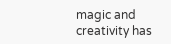magic and creativity has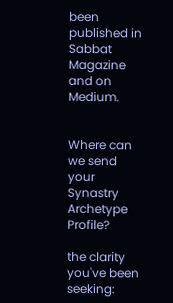been published in Sabbat Magazine and on Medium.


Where can we send your Synastry Archetype Profile?

the clarity you've been seeking: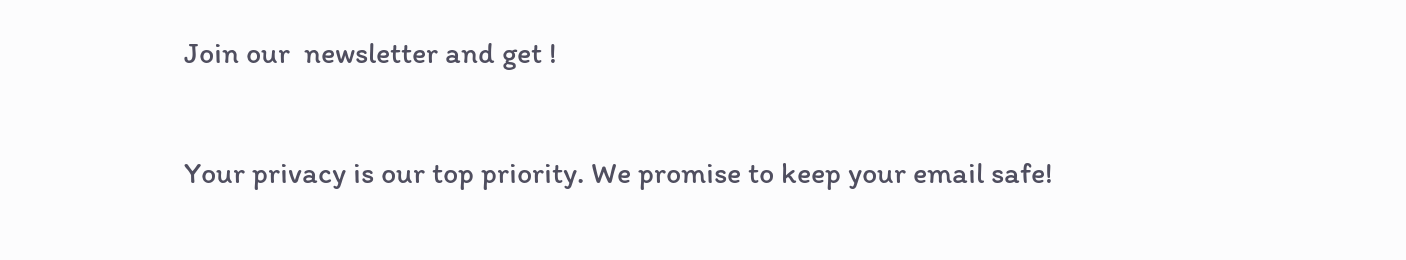Join our  newsletter and get !

Your privacy is our top priority. We promise to keep your email safe!